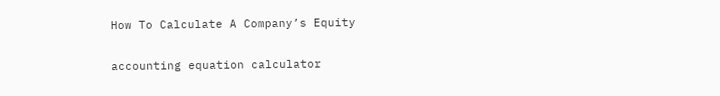How To Calculate A Company’s Equity

accounting equation calculator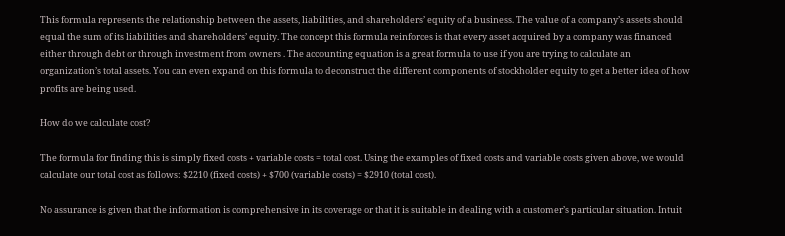This formula represents the relationship between the assets, liabilities, and shareholders’ equity of a business. The value of a company’s assets should equal the sum of its liabilities and shareholders’ equity. The concept this formula reinforces is that every asset acquired by a company was financed either through debt or through investment from owners . The accounting equation is a great formula to use if you are trying to calculate an organization’s total assets. You can even expand on this formula to deconstruct the different components of stockholder equity to get a better idea of how profits are being used.

How do we calculate cost?

The formula for finding this is simply fixed costs + variable costs = total cost. Using the examples of fixed costs and variable costs given above, we would calculate our total cost as follows: $2210 (fixed costs) + $700 (variable costs) = $2910 (total cost).

No assurance is given that the information is comprehensive in its coverage or that it is suitable in dealing with a customer’s particular situation. Intuit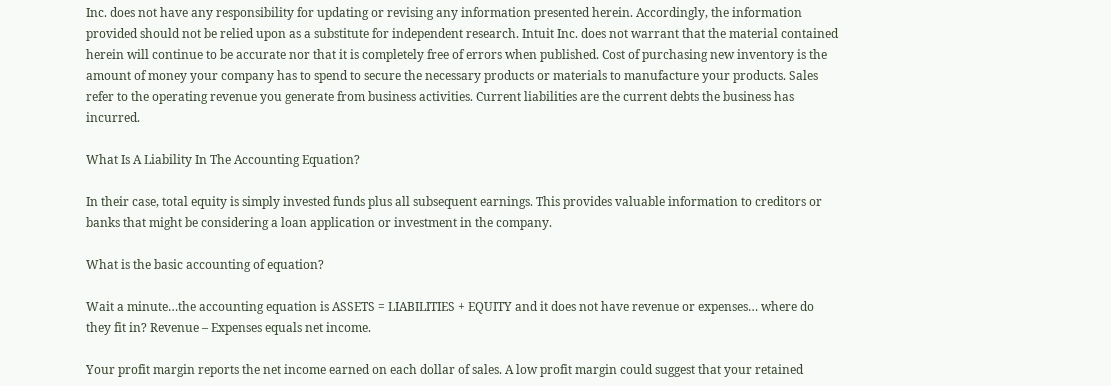Inc. does not have any responsibility for updating or revising any information presented herein. Accordingly, the information provided should not be relied upon as a substitute for independent research. Intuit Inc. does not warrant that the material contained herein will continue to be accurate nor that it is completely free of errors when published. Cost of purchasing new inventory is the amount of money your company has to spend to secure the necessary products or materials to manufacture your products. Sales refer to the operating revenue you generate from business activities. Current liabilities are the current debts the business has incurred.

What Is A Liability In The Accounting Equation?

In their case, total equity is simply invested funds plus all subsequent earnings. This provides valuable information to creditors or banks that might be considering a loan application or investment in the company.

What is the basic accounting of equation?

Wait a minute…the accounting equation is ASSETS = LIABILITIES + EQUITY and it does not have revenue or expenses… where do they fit in? Revenue – Expenses equals net income.

Your profit margin reports the net income earned on each dollar of sales. A low profit margin could suggest that your retained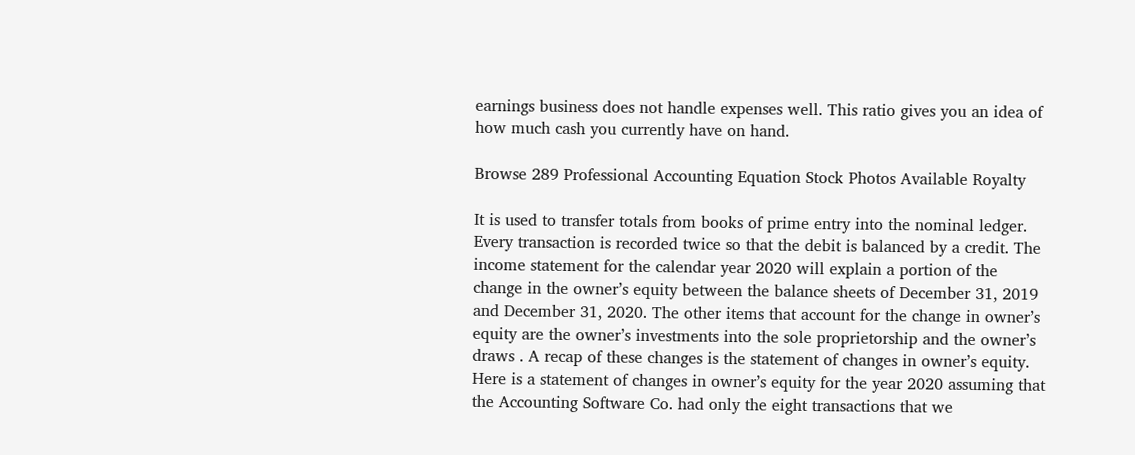earnings business does not handle expenses well. This ratio gives you an idea of how much cash you currently have on hand.

Browse 289 Professional Accounting Equation Stock Photos Available Royalty

It is used to transfer totals from books of prime entry into the nominal ledger. Every transaction is recorded twice so that the debit is balanced by a credit. The income statement for the calendar year 2020 will explain a portion of the change in the owner’s equity between the balance sheets of December 31, 2019 and December 31, 2020. The other items that account for the change in owner’s equity are the owner’s investments into the sole proprietorship and the owner’s draws . A recap of these changes is the statement of changes in owner’s equity. Here is a statement of changes in owner’s equity for the year 2020 assuming that the Accounting Software Co. had only the eight transactions that we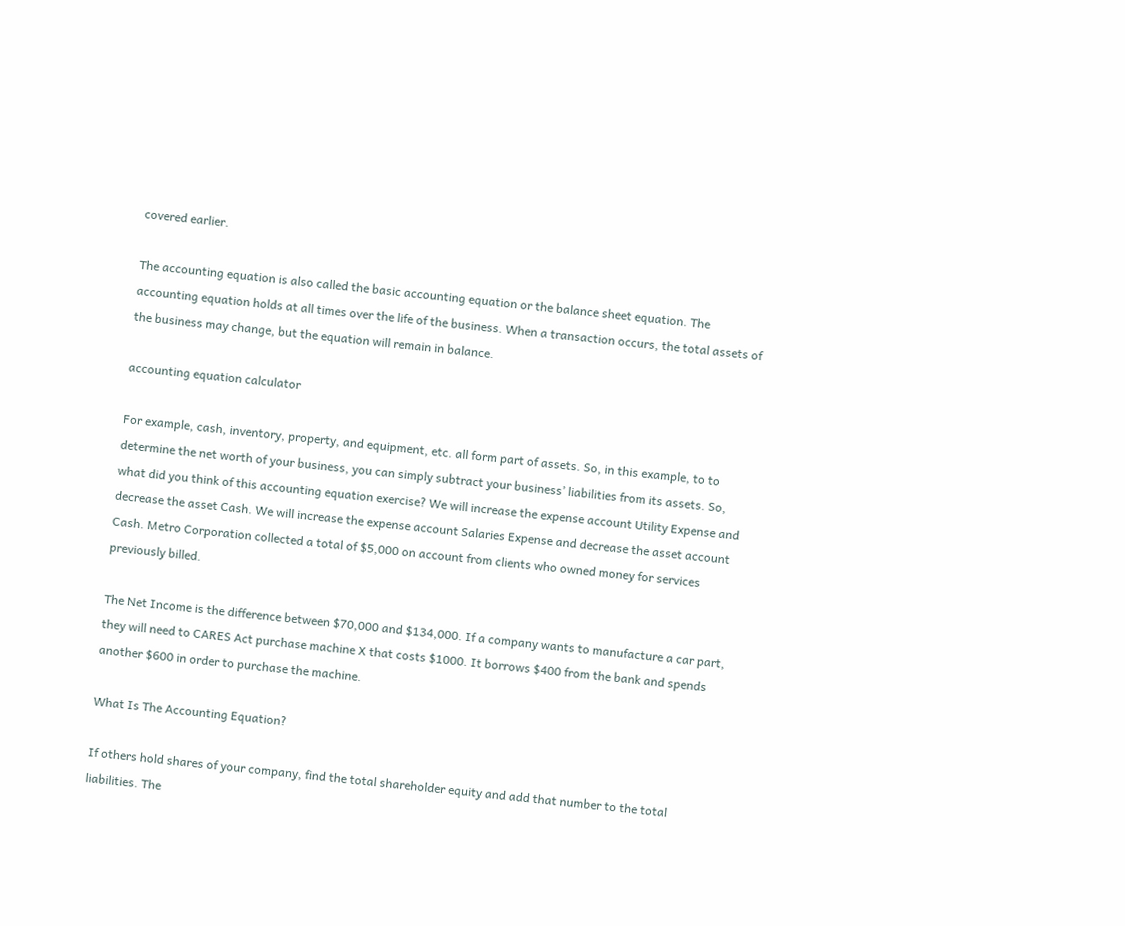covered earlier.

The accounting equation is also called the basic accounting equation or the balance sheet equation. The accounting equation holds at all times over the life of the business. When a transaction occurs, the total assets of the business may change, but the equation will remain in balance.

accounting equation calculator

For example, cash, inventory, property, and equipment, etc. all form part of assets. So, in this example, to to determine the net worth of your business, you can simply subtract your business’ liabilities from its assets. So, what did you think of this accounting equation exercise? We will increase the expense account Utility Expense and decrease the asset Cash. We will increase the expense account Salaries Expense and decrease the asset account Cash. Metro Corporation collected a total of $5,000 on account from clients who owned money for services previously billed.

The Net Income is the difference between $70,000 and $134,000. If a company wants to manufacture a car part, they will need to CARES Act purchase machine X that costs $1000. It borrows $400 from the bank and spends another $600 in order to purchase the machine.

What Is The Accounting Equation?

If others hold shares of your company, find the total shareholder equity and add that number to the total liabilities. The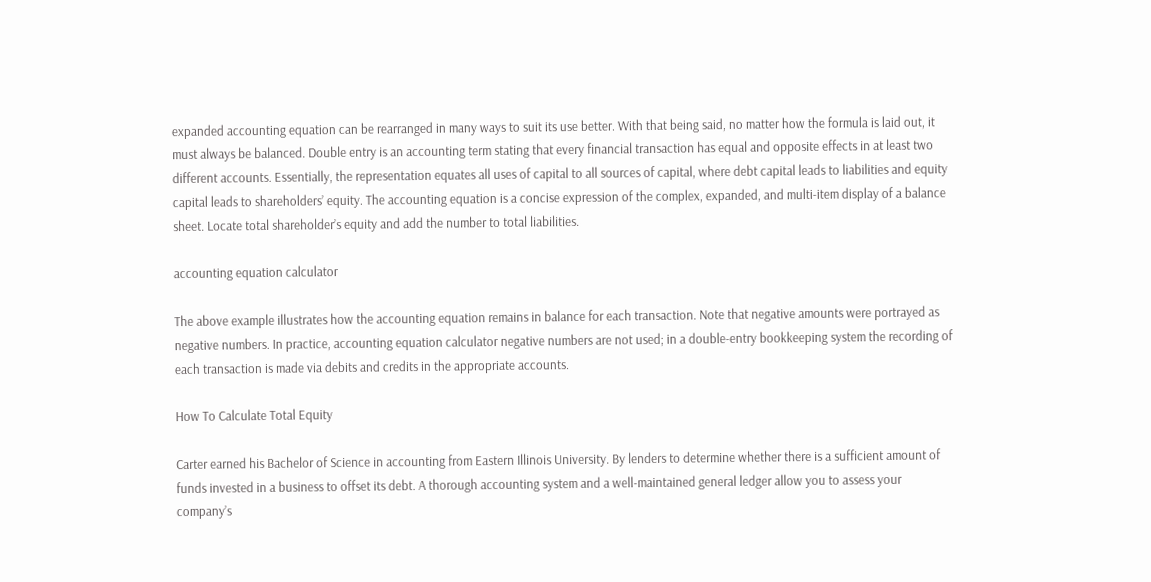expanded accounting equation can be rearranged in many ways to suit its use better. With that being said, no matter how the formula is laid out, it must always be balanced. Double entry is an accounting term stating that every financial transaction has equal and opposite effects in at least two different accounts. Essentially, the representation equates all uses of capital to all sources of capital, where debt capital leads to liabilities and equity capital leads to shareholders’ equity. The accounting equation is a concise expression of the complex, expanded, and multi-item display of a balance sheet. Locate total shareholder’s equity and add the number to total liabilities.

accounting equation calculator

The above example illustrates how the accounting equation remains in balance for each transaction. Note that negative amounts were portrayed as negative numbers. In practice, accounting equation calculator negative numbers are not used; in a double-entry bookkeeping system the recording of each transaction is made via debits and credits in the appropriate accounts.

How To Calculate Total Equity

Carter earned his Bachelor of Science in accounting from Eastern Illinois University. By lenders to determine whether there is a sufficient amount of funds invested in a business to offset its debt. A thorough accounting system and a well-maintained general ledger allow you to assess your company’s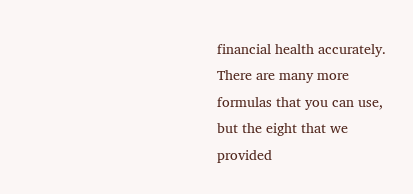financial health accurately. There are many more formulas that you can use, but the eight that we provided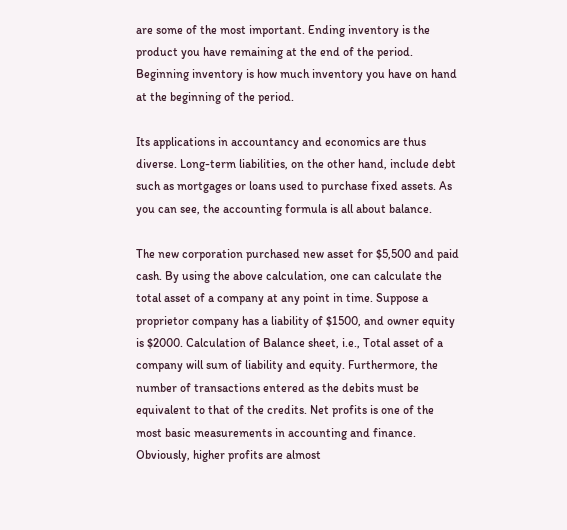are some of the most important. Ending inventory is the product you have remaining at the end of the period. Beginning inventory is how much inventory you have on hand at the beginning of the period.

Its applications in accountancy and economics are thus diverse. Long-term liabilities, on the other hand, include debt such as mortgages or loans used to purchase fixed assets. As you can see, the accounting formula is all about balance.

The new corporation purchased new asset for $5,500 and paid cash. By using the above calculation, one can calculate the total asset of a company at any point in time. Suppose a proprietor company has a liability of $1500, and owner equity is $2000. Calculation of Balance sheet, i.e., Total asset of a company will sum of liability and equity. Furthermore, the number of transactions entered as the debits must be equivalent to that of the credits. Net profits is one of the most basic measurements in accounting and finance. Obviously, higher profits are almost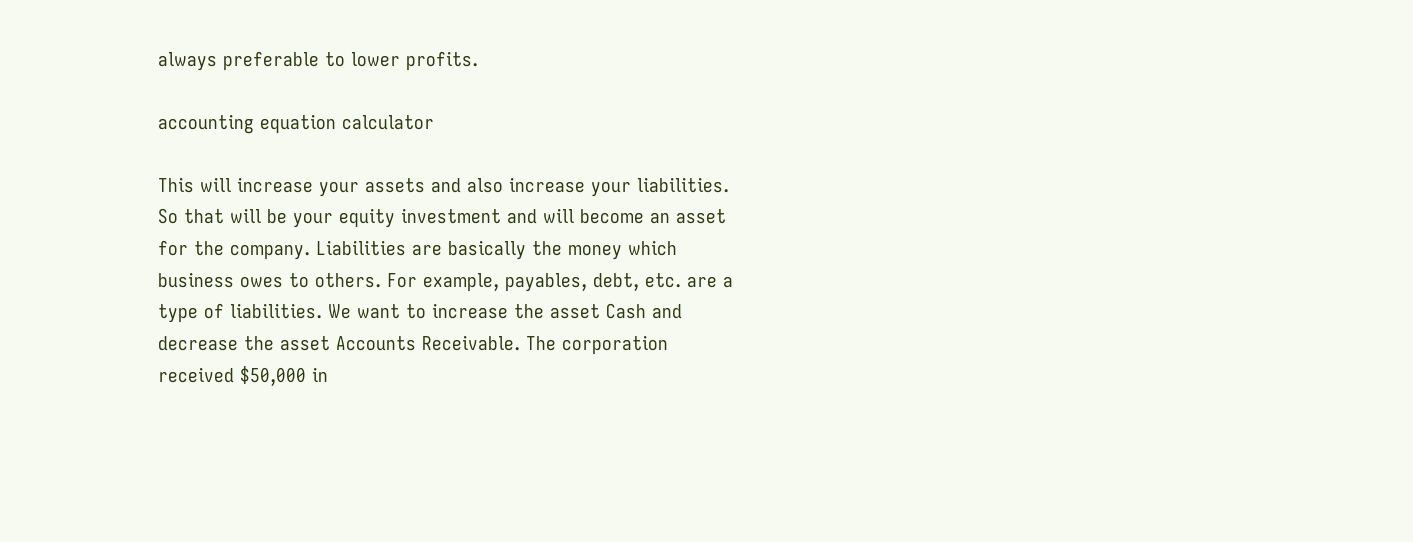always preferable to lower profits.

accounting equation calculator

This will increase your assets and also increase your liabilities. So that will be your equity investment and will become an asset for the company. Liabilities are basically the money which business owes to others. For example, payables, debt, etc. are a type of liabilities. We want to increase the asset Cash and decrease the asset Accounts Receivable. The corporation received $50,000 in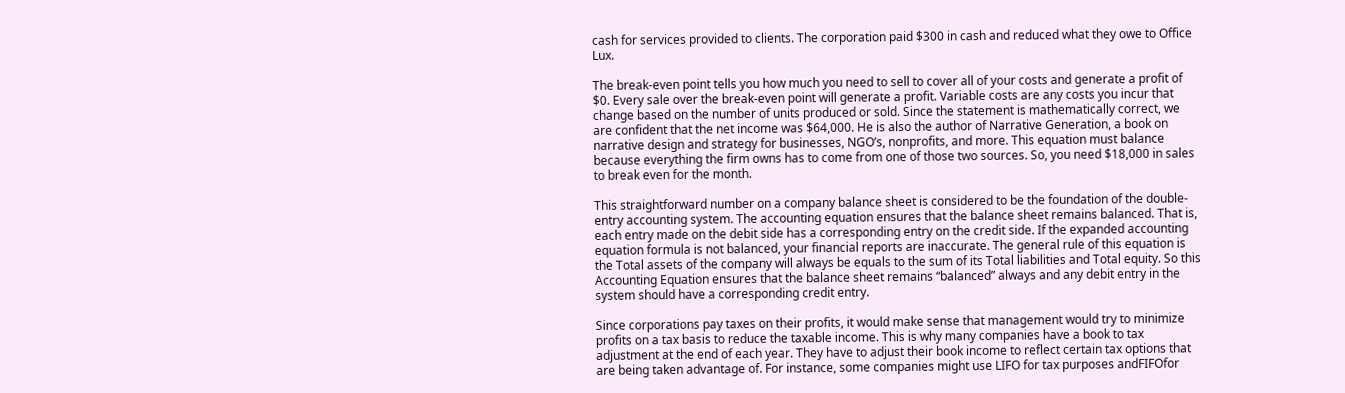cash for services provided to clients. The corporation paid $300 in cash and reduced what they owe to Office Lux.

The break-even point tells you how much you need to sell to cover all of your costs and generate a profit of $0. Every sale over the break-even point will generate a profit. Variable costs are any costs you incur that change based on the number of units produced or sold. Since the statement is mathematically correct, we are confident that the net income was $64,000. He is also the author of Narrative Generation, a book on narrative design and strategy for businesses, NGO’s, nonprofits, and more. This equation must balance because everything the firm owns has to come from one of those two sources. So, you need $18,000 in sales to break even for the month.

This straightforward number on a company balance sheet is considered to be the foundation of the double-entry accounting system. The accounting equation ensures that the balance sheet remains balanced. That is, each entry made on the debit side has a corresponding entry on the credit side. If the expanded accounting equation formula is not balanced, your financial reports are inaccurate. The general rule of this equation is the Total assets of the company will always be equals to the sum of its Total liabilities and Total equity. So this Accounting Equation ensures that the balance sheet remains “balanced” always and any debit entry in the system should have a corresponding credit entry.

Since corporations pay taxes on their profits, it would make sense that management would try to minimize profits on a tax basis to reduce the taxable income. This is why many companies have a book to tax adjustment at the end of each year. They have to adjust their book income to reflect certain tax options that are being taken advantage of. For instance, some companies might use LIFO for tax purposes andFIFOfor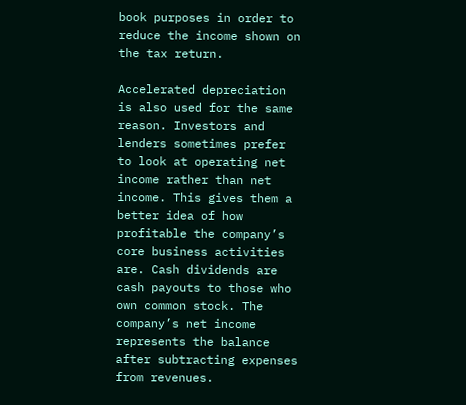book purposes in order to reduce the income shown on the tax return.

Accelerated depreciation is also used for the same reason. Investors and lenders sometimes prefer to look at operating net income rather than net income. This gives them a better idea of how profitable the company’s core business activities are. Cash dividends are cash payouts to those who own common stock. The company’s net income represents the balance after subtracting expenses from revenues.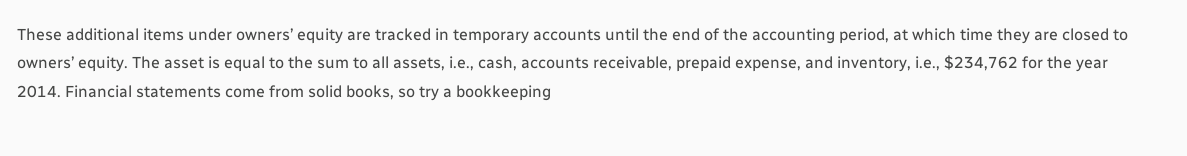These additional items under owners’ equity are tracked in temporary accounts until the end of the accounting period, at which time they are closed to owners’ equity. The asset is equal to the sum to all assets, i.e., cash, accounts receivable, prepaid expense, and inventory, i.e., $234,762 for the year 2014. Financial statements come from solid books, so try a bookkeeping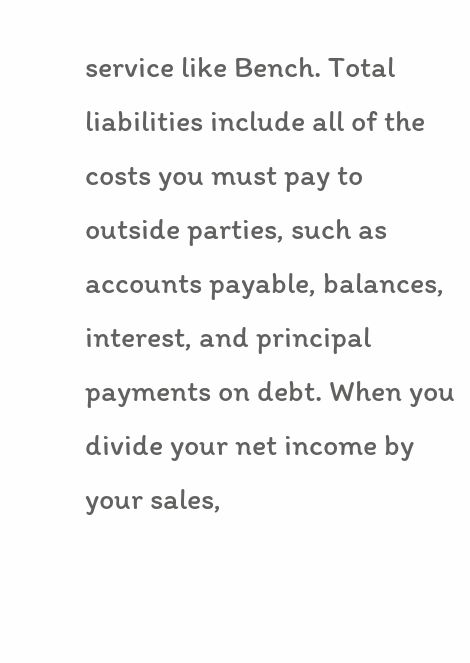service like Bench. Total liabilities include all of the costs you must pay to outside parties, such as accounts payable, balances, interest, and principal payments on debt. When you divide your net income by your sales,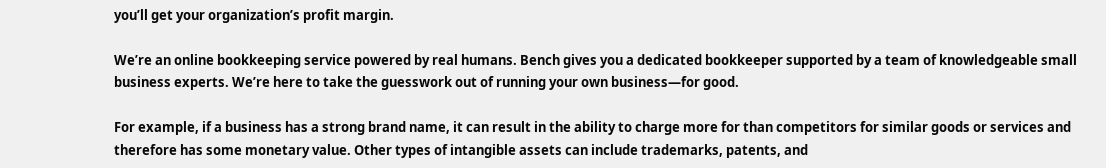you’ll get your organization’s profit margin.

We’re an online bookkeeping service powered by real humans. Bench gives you a dedicated bookkeeper supported by a team of knowledgeable small business experts. We’re here to take the guesswork out of running your own business—for good.

For example, if a business has a strong brand name, it can result in the ability to charge more for than competitors for similar goods or services and therefore has some monetary value. Other types of intangible assets can include trademarks, patents, and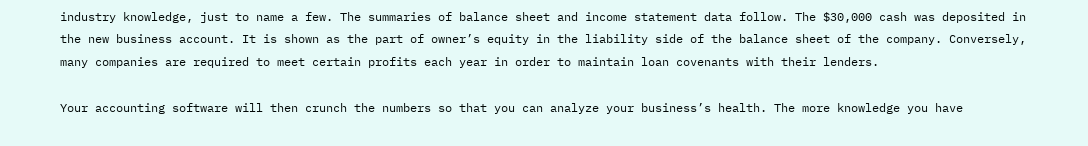industry knowledge, just to name a few. The summaries of balance sheet and income statement data follow. The $30,000 cash was deposited in the new business account. It is shown as the part of owner’s equity in the liability side of the balance sheet of the company. Conversely, many companies are required to meet certain profits each year in order to maintain loan covenants with their lenders.

Your accounting software will then crunch the numbers so that you can analyze your business’s health. The more knowledge you have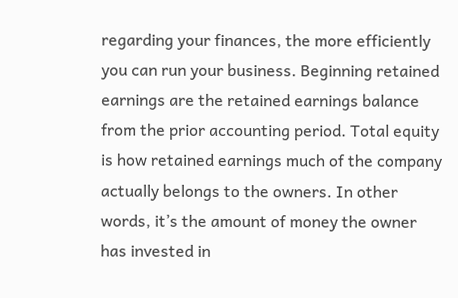regarding your finances, the more efficiently you can run your business. Beginning retained earnings are the retained earnings balance from the prior accounting period. Total equity is how retained earnings much of the company actually belongs to the owners. In other words, it’s the amount of money the owner has invested in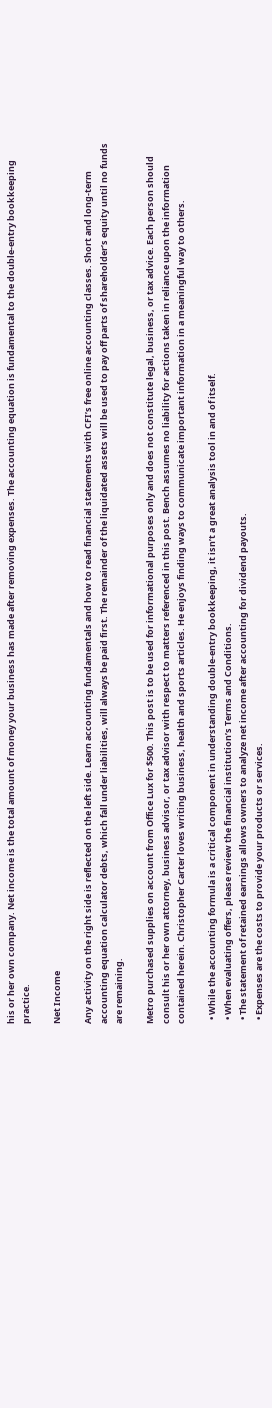his or her own company. Net income is the total amount of money your business has made after removing expenses. The accounting equation is fundamental to the double-entry bookkeeping practice.

Net Income

Any activity on the right side is reflected on the left side. Learn accounting fundamentals and how to read financial statements with CFI’s free online accounting classes. Short and long-term accounting equation calculator debts, which fall under liabilities, will always be paid first. The remainder of the liquidated assets will be used to pay off parts of shareholder’s equity until no funds are remaining.

Metro purchased supplies on account from Office Lux for $500. This post is to be used for informational purposes only and does not constitute legal, business, or tax advice. Each person should consult his or her own attorney, business advisor, or tax advisor with respect to matters referenced in this post. Bench assumes no liability for actions taken in reliance upon the information contained herein. Christopher Carter loves writing business, health and sports articles. He enjoys finding ways to communicate important information in a meaningful way to others.

  • While the accounting formula is a critical component in understanding double-entry bookkeeping, it isn’t a great analysis tool in and of itself.
  • When evaluating offers, please review the financial institution’s Terms and Conditions.
  • The statement of retained earnings allows owners to analyze net income after accounting for dividend payouts.
  • Expenses are the costs to provide your products or services.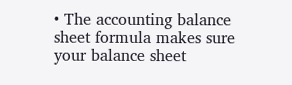• The accounting balance sheet formula makes sure your balance sheet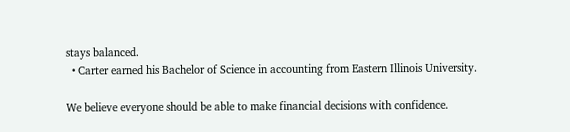stays balanced.
  • Carter earned his Bachelor of Science in accounting from Eastern Illinois University.

We believe everyone should be able to make financial decisions with confidence.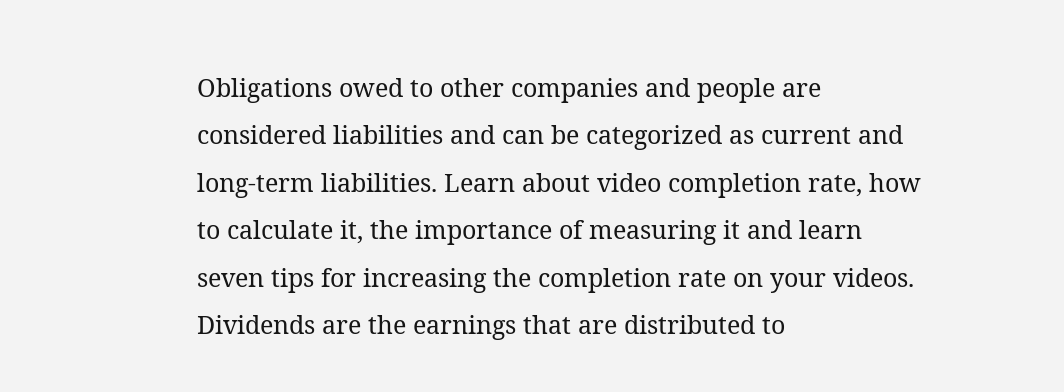Obligations owed to other companies and people are considered liabilities and can be categorized as current and long-term liabilities. Learn about video completion rate, how to calculate it, the importance of measuring it and learn seven tips for increasing the completion rate on your videos. Dividends are the earnings that are distributed to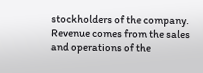stockholders of the company. Revenue comes from the sales and operations of the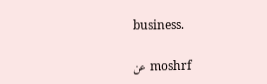business.

عن moshrf